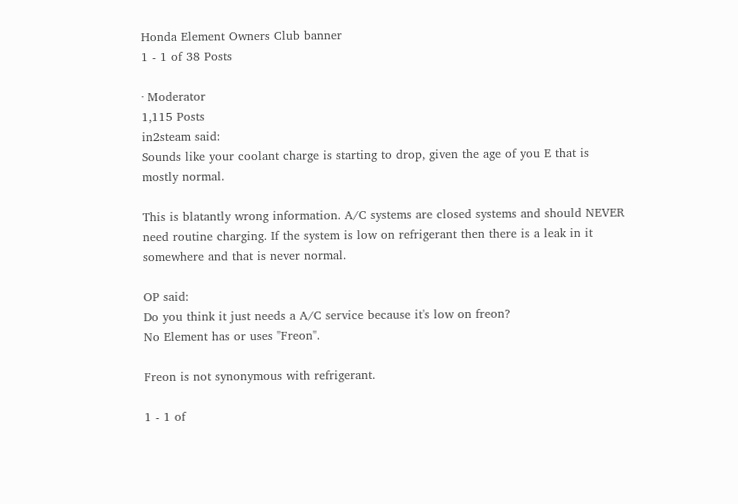Honda Element Owners Club banner
1 - 1 of 38 Posts

· Moderator
1,115 Posts
in2steam said:
Sounds like your coolant charge is starting to drop, given the age of you E that is mostly normal.

This is blatantly wrong information. A/C systems are closed systems and should NEVER need routine charging. If the system is low on refrigerant then there is a leak in it somewhere and that is never normal.

OP said:
Do you think it just needs a A/C service because it's low on freon?
No Element has or uses "Freon".

Freon is not synonymous with refrigerant.

1 - 1 of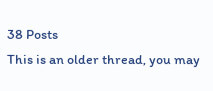38 Posts
This is an older thread, you may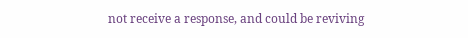not receive a response, and could be reviving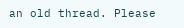an old thread. Please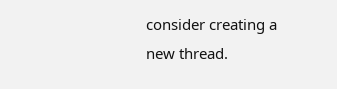consider creating a new thread.